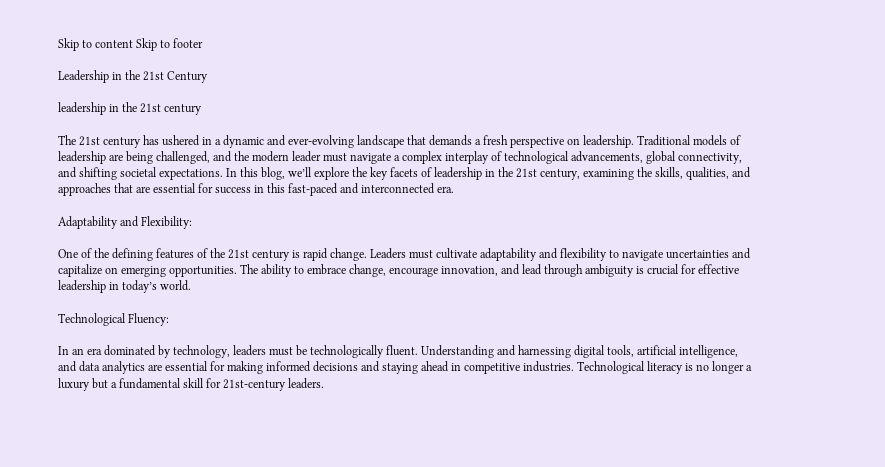Skip to content Skip to footer

Leadership in the 21st Century

leadership in the 21st century

The 21st century has ushered in a dynamic and ever-evolving landscape that demands a fresh perspective on leadership. Traditional models of leadership are being challenged, and the modern leader must navigate a complex interplay of technological advancements, global connectivity, and shifting societal expectations. In this blog, we’ll explore the key facets of leadership in the 21st century, examining the skills, qualities, and approaches that are essential for success in this fast-paced and interconnected era.

Adaptability and Flexibility:

One of the defining features of the 21st century is rapid change. Leaders must cultivate adaptability and flexibility to navigate uncertainties and capitalize on emerging opportunities. The ability to embrace change, encourage innovation, and lead through ambiguity is crucial for effective leadership in today’s world.

Technological Fluency:

In an era dominated by technology, leaders must be technologically fluent. Understanding and harnessing digital tools, artificial intelligence, and data analytics are essential for making informed decisions and staying ahead in competitive industries. Technological literacy is no longer a luxury but a fundamental skill for 21st-century leaders.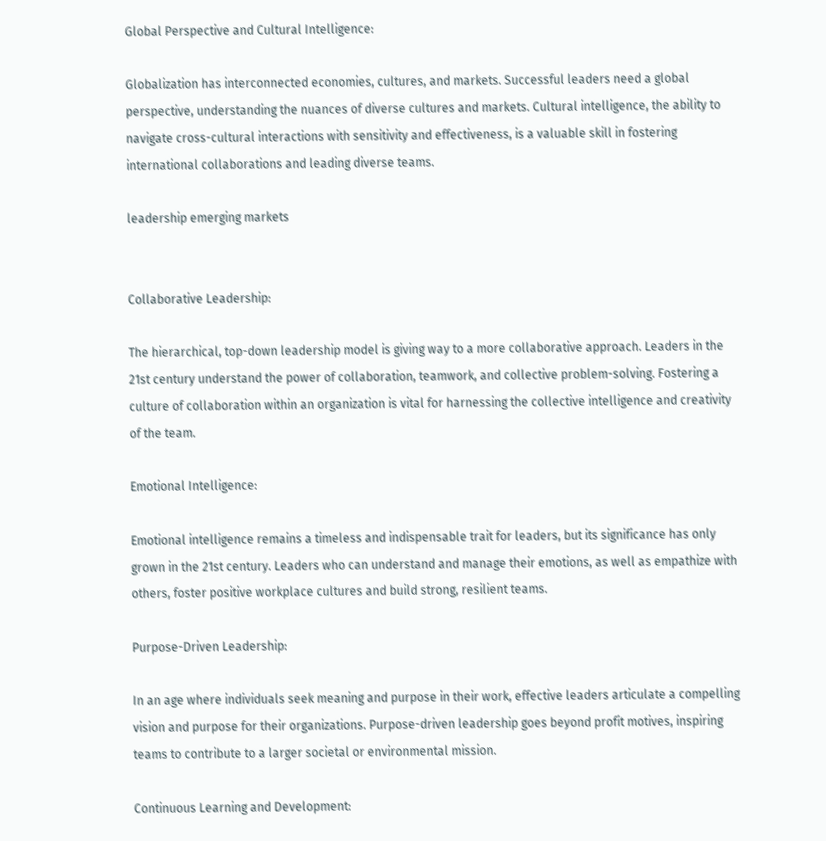Global Perspective and Cultural Intelligence:

Globalization has interconnected economies, cultures, and markets. Successful leaders need a global perspective, understanding the nuances of diverse cultures and markets. Cultural intelligence, the ability to navigate cross-cultural interactions with sensitivity and effectiveness, is a valuable skill in fostering international collaborations and leading diverse teams.

leadership emerging markets


Collaborative Leadership:

The hierarchical, top-down leadership model is giving way to a more collaborative approach. Leaders in the 21st century understand the power of collaboration, teamwork, and collective problem-solving. Fostering a culture of collaboration within an organization is vital for harnessing the collective intelligence and creativity of the team.

Emotional Intelligence:

Emotional intelligence remains a timeless and indispensable trait for leaders, but its significance has only grown in the 21st century. Leaders who can understand and manage their emotions, as well as empathize with others, foster positive workplace cultures and build strong, resilient teams.

Purpose-Driven Leadership:

In an age where individuals seek meaning and purpose in their work, effective leaders articulate a compelling vision and purpose for their organizations. Purpose-driven leadership goes beyond profit motives, inspiring teams to contribute to a larger societal or environmental mission.

Continuous Learning and Development: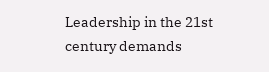Leadership in the 21st century demands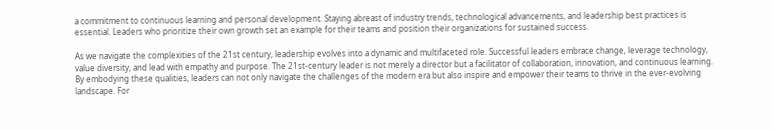a commitment to continuous learning and personal development. Staying abreast of industry trends, technological advancements, and leadership best practices is essential. Leaders who prioritize their own growth set an example for their teams and position their organizations for sustained success.

As we navigate the complexities of the 21st century, leadership evolves into a dynamic and multifaceted role. Successful leaders embrace change, leverage technology, value diversity, and lead with empathy and purpose. The 21st-century leader is not merely a director but a facilitator of collaboration, innovation, and continuous learning. By embodying these qualities, leaders can not only navigate the challenges of the modern era but also inspire and empower their teams to thrive in the ever-evolving landscape. For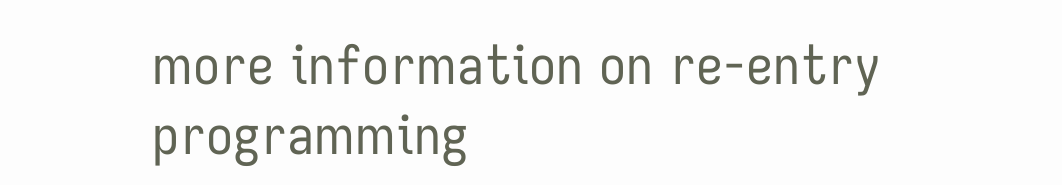more information on re-entry programming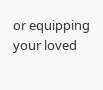or equipping your loved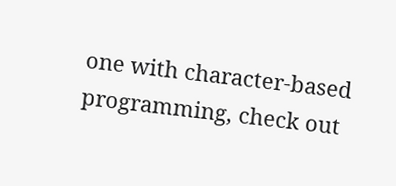one with character-based programming, check out